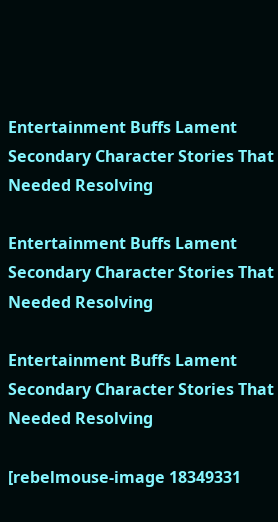Entertainment Buffs Lament Secondary Character Stories That Needed Resolving

Entertainment Buffs Lament Secondary Character Stories That Needed Resolving

Entertainment Buffs Lament Secondary Character Stories That Needed Resolving

[rebelmouse-image 18349331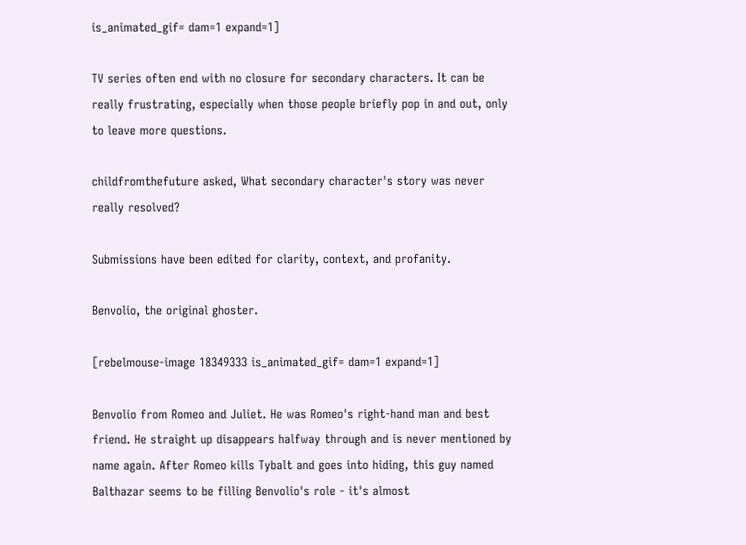is_animated_gif= dam=1 expand=1]

TV series often end with no closure for secondary characters. It can be really frustrating, especially when those people briefly pop in and out, only to leave more questions.

childfromthefuture asked, What secondary character's story was never really resolved?

Submissions have been edited for clarity, context, and profanity.

Benvolio, the original ghoster.

[rebelmouse-image 18349333 is_animated_gif= dam=1 expand=1]

Benvolio from Romeo and Juliet. He was Romeo's right-hand man and best friend. He straight up disappears halfway through and is never mentioned by name again. After Romeo kills Tybalt and goes into hiding, this guy named Balthazar seems to be filling Benvolio's role - it's almost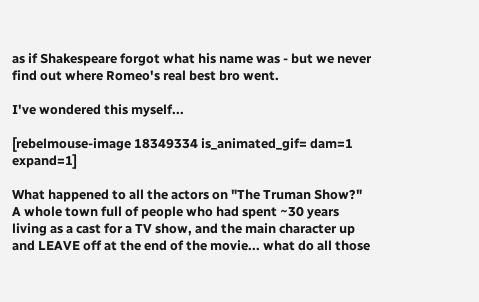as if Shakespeare forgot what his name was - but we never find out where Romeo's real best bro went.

I've wondered this myself...

[rebelmouse-image 18349334 is_animated_gif= dam=1 expand=1]

What happened to all the actors on "The Truman Show?" A whole town full of people who had spent ~30 years living as a cast for a TV show, and the main character up and LEAVE off at the end of the movie... what do all those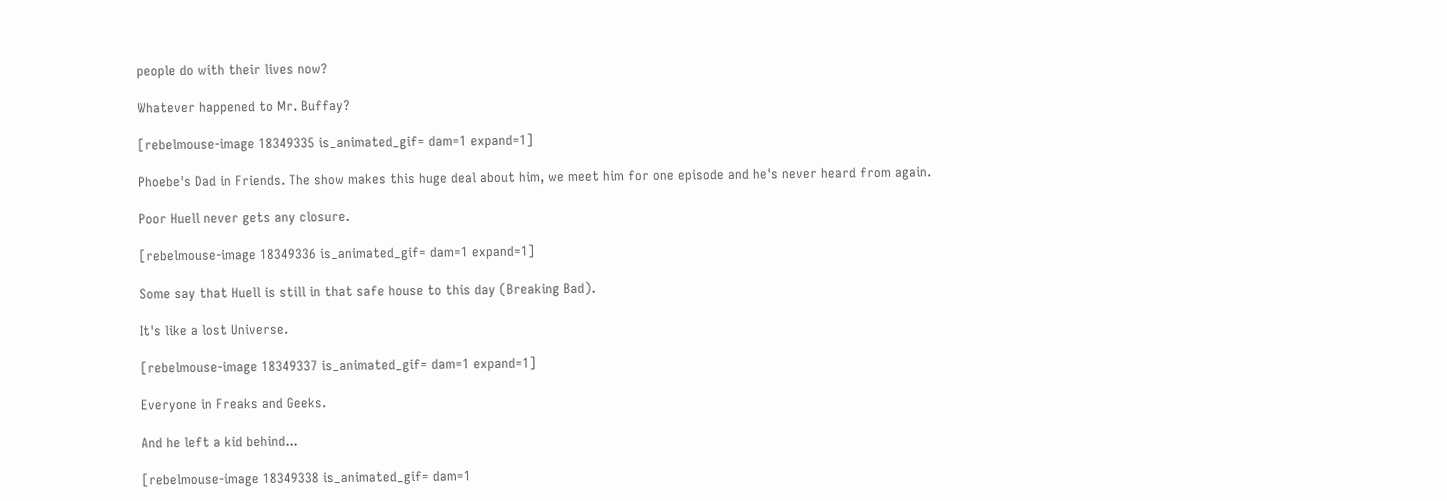people do with their lives now?

Whatever happened to Mr. Buffay?

[rebelmouse-image 18349335 is_animated_gif= dam=1 expand=1]

Phoebe's Dad in Friends. The show makes this huge deal about him, we meet him for one episode and he's never heard from again.

Poor Huell never gets any closure.

[rebelmouse-image 18349336 is_animated_gif= dam=1 expand=1]

Some say that Huell is still in that safe house to this day (Breaking Bad).

It's like a lost Universe.

[rebelmouse-image 18349337 is_animated_gif= dam=1 expand=1]

Everyone in Freaks and Geeks.

And he left a kid behind...

[rebelmouse-image 18349338 is_animated_gif= dam=1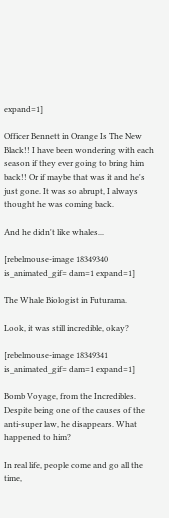expand=1]

Officer Bennett in Orange Is The New Black!! I have been wondering with each season if they ever going to bring him back!! Or if maybe that was it and he's just gone. It was so abrupt, I always thought he was coming back.

And he didn't like whales...

[rebelmouse-image 18349340 is_animated_gif= dam=1 expand=1]

The Whale Biologist in Futurama.

Look, it was still incredible, okay?

[rebelmouse-image 18349341 is_animated_gif= dam=1 expand=1]

Bomb Voyage, from the Incredibles. Despite being one of the causes of the anti-super law, he disappears. What happened to him?

In real life, people come and go all the time,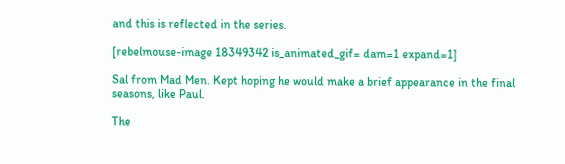and this is reflected in the series.

[rebelmouse-image 18349342 is_animated_gif= dam=1 expand=1]

Sal from Mad Men. Kept hoping he would make a brief appearance in the final seasons, like Paul.

The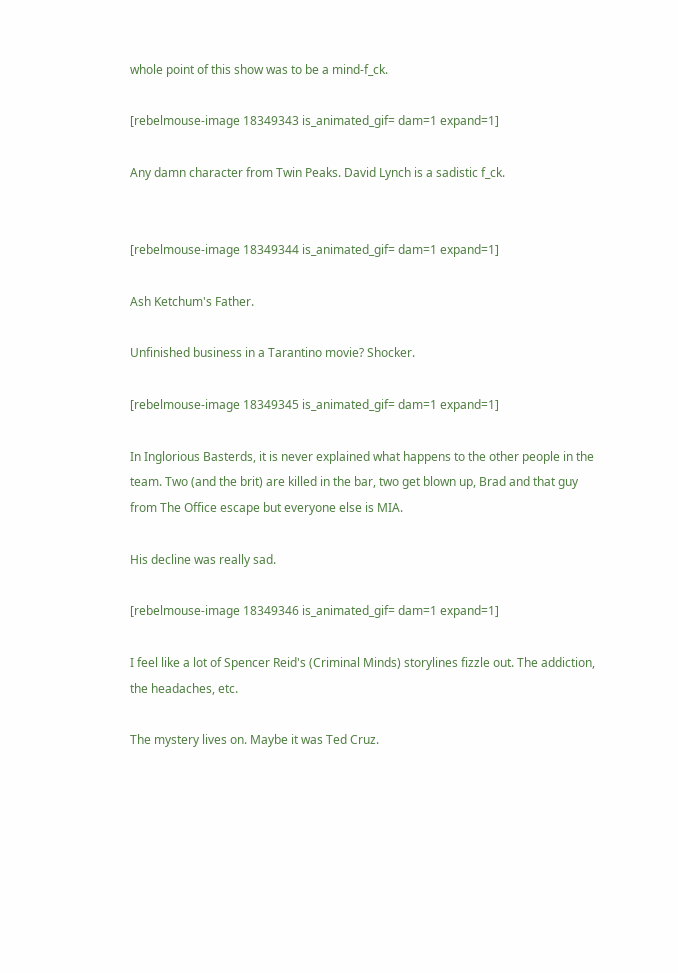whole point of this show was to be a mind-f_ck.

[rebelmouse-image 18349343 is_animated_gif= dam=1 expand=1]

Any damn character from Twin Peaks. David Lynch is a sadistic f_ck.


[rebelmouse-image 18349344 is_animated_gif= dam=1 expand=1]

Ash Ketchum's Father.

Unfinished business in a Tarantino movie? Shocker.

[rebelmouse-image 18349345 is_animated_gif= dam=1 expand=1]

In Inglorious Basterds, it is never explained what happens to the other people in the team. Two (and the brit) are killed in the bar, two get blown up, Brad and that guy from The Office escape but everyone else is MIA.

His decline was really sad.

[rebelmouse-image 18349346 is_animated_gif= dam=1 expand=1]

I feel like a lot of Spencer Reid's (Criminal Minds) storylines fizzle out. The addiction, the headaches, etc.

The mystery lives on. Maybe it was Ted Cruz.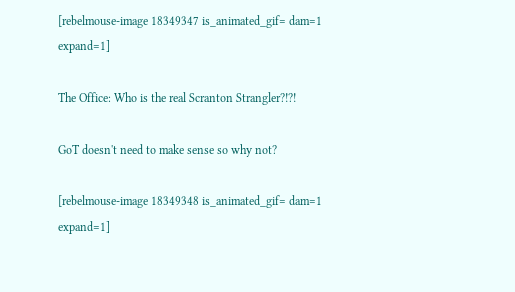[rebelmouse-image 18349347 is_animated_gif= dam=1 expand=1]

The Office: Who is the real Scranton Strangler?!?!

GoT doesn't need to make sense so why not?

[rebelmouse-image 18349348 is_animated_gif= dam=1 expand=1]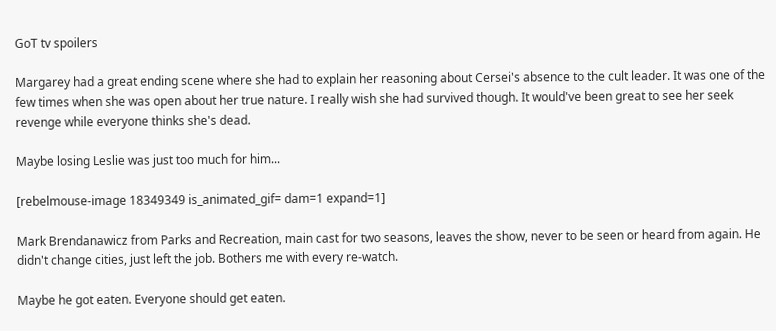GoT tv spoilers

Margarey had a great ending scene where she had to explain her reasoning about Cersei's absence to the cult leader. It was one of the few times when she was open about her true nature. I really wish she had survived though. It would've been great to see her seek revenge while everyone thinks she's dead.

Maybe losing Leslie was just too much for him...

[rebelmouse-image 18349349 is_animated_gif= dam=1 expand=1]

Mark Brendanawicz from Parks and Recreation, main cast for two seasons, leaves the show, never to be seen or heard from again. He didn't change cities, just left the job. Bothers me with every re-watch.

Maybe he got eaten. Everyone should get eaten.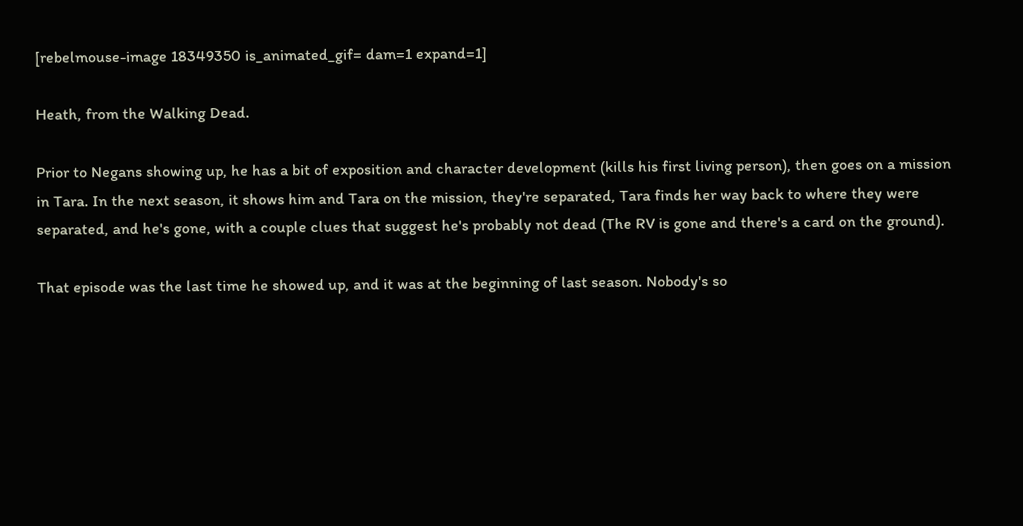[rebelmouse-image 18349350 is_animated_gif= dam=1 expand=1]

Heath, from the Walking Dead.

Prior to Negans showing up, he has a bit of exposition and character development (kills his first living person), then goes on a mission in Tara. In the next season, it shows him and Tara on the mission, they're separated, Tara finds her way back to where they were separated, and he's gone, with a couple clues that suggest he's probably not dead (The RV is gone and there's a card on the ground).

That episode was the last time he showed up, and it was at the beginning of last season. Nobody's so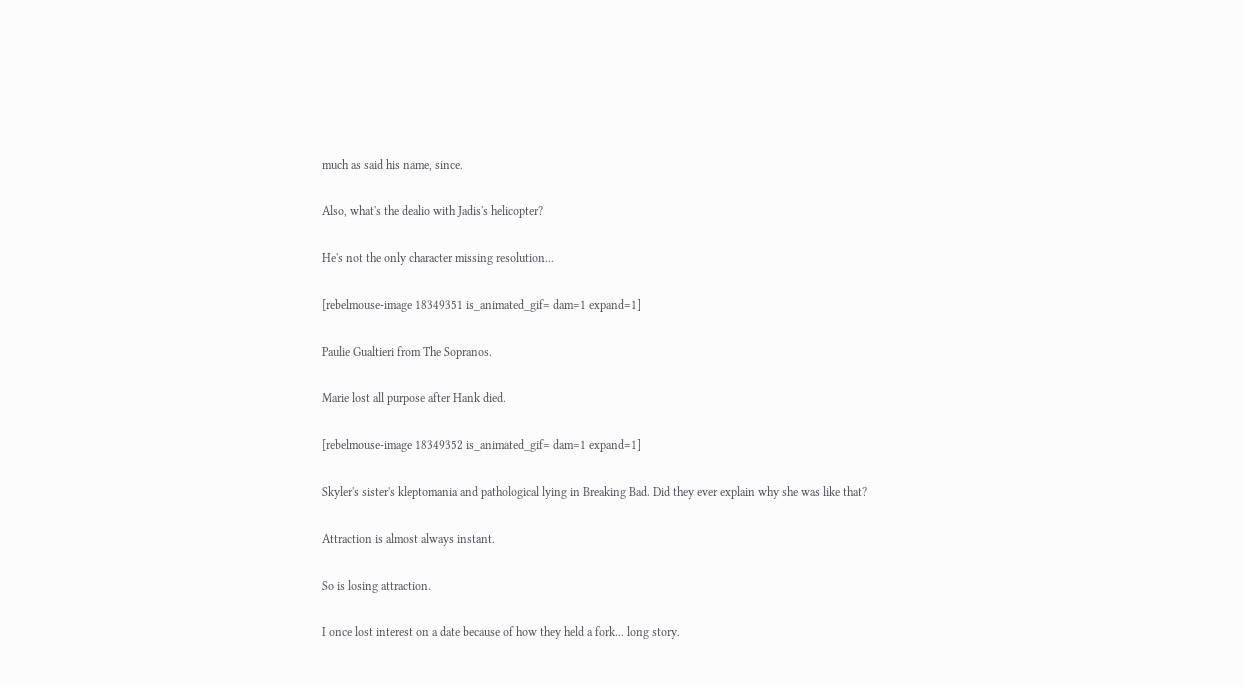much as said his name, since.

Also, what's the dealio with Jadis's helicopter?

He's not the only character missing resolution...

[rebelmouse-image 18349351 is_animated_gif= dam=1 expand=1]

Paulie Gualtieri from The Sopranos.

Marie lost all purpose after Hank died.

[rebelmouse-image 18349352 is_animated_gif= dam=1 expand=1]

Skyler's sister's kleptomania and pathological lying in Breaking Bad. Did they ever explain why she was like that?

Attraction is almost always instant.

So is losing attraction.

I once lost interest on a date because of how they held a fork... long story.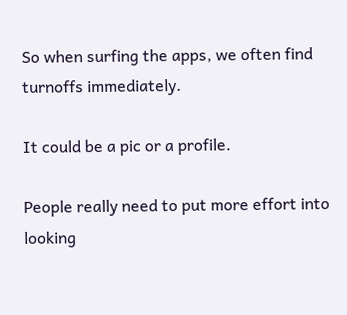So when surfing the apps, we often find turnoffs immediately.

It could be a pic or a profile.

People really need to put more effort into looking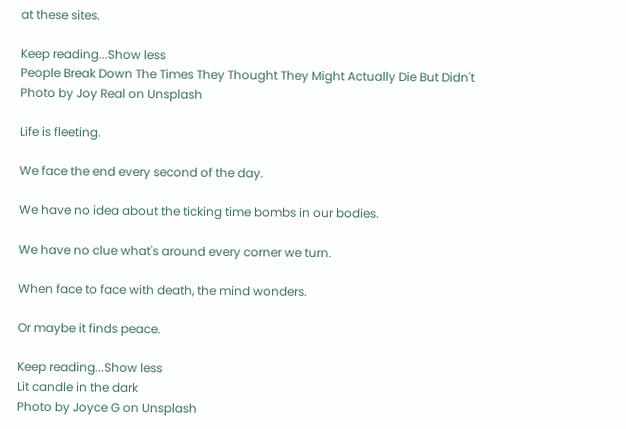at these sites.

Keep reading...Show less
People Break Down The Times They Thought They Might Actually Die But Didn't
Photo by Joy Real on Unsplash

Life is fleeting.

We face the end every second of the day.

We have no idea about the ticking time bombs in our bodies.

We have no clue what's around every corner we turn.

When face to face with death, the mind wonders.

Or maybe it finds peace.

Keep reading...Show less
Lit candle in the dark
Photo by Joyce G on Unsplash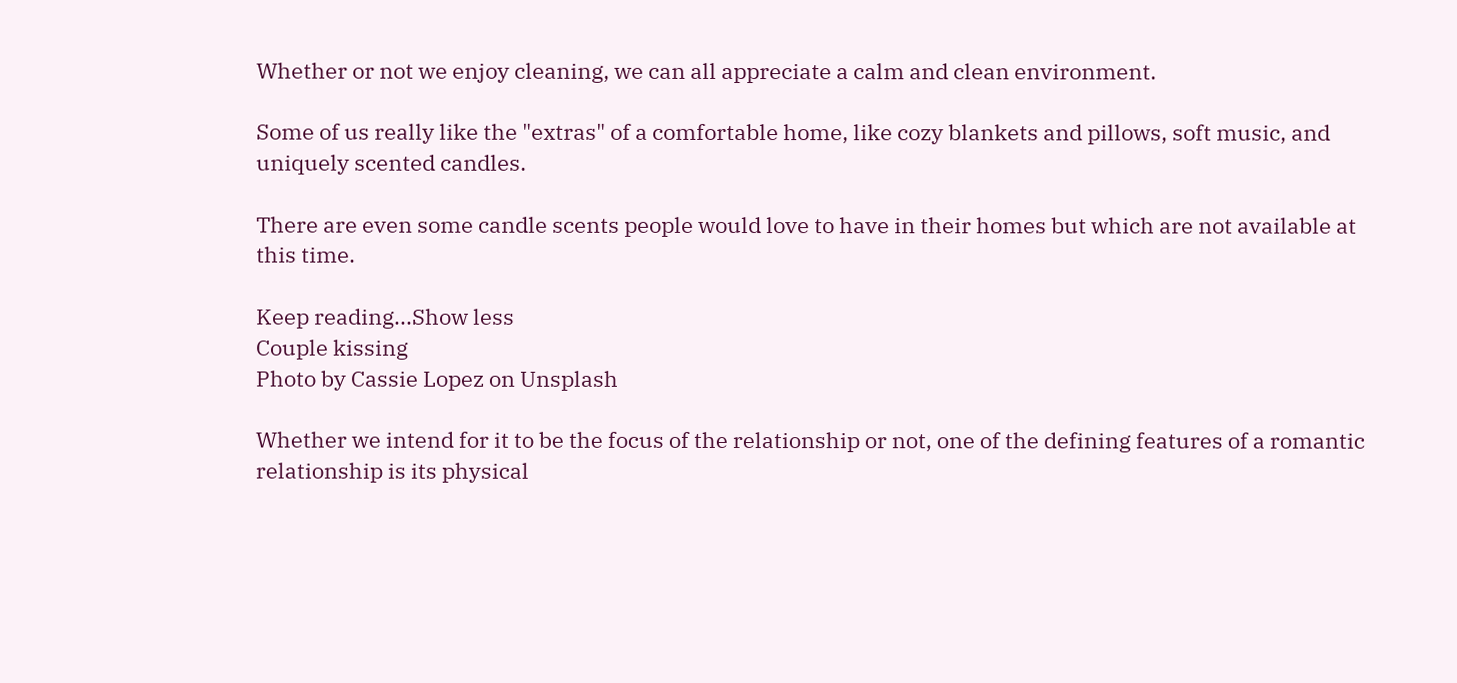Whether or not we enjoy cleaning, we can all appreciate a calm and clean environment.

Some of us really like the "extras" of a comfortable home, like cozy blankets and pillows, soft music, and uniquely scented candles.

There are even some candle scents people would love to have in their homes but which are not available at this time.

Keep reading...Show less
Couple kissing
Photo by Cassie Lopez on Unsplash

Whether we intend for it to be the focus of the relationship or not, one of the defining features of a romantic relationship is its physical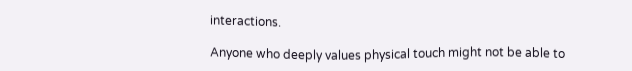interactions.

Anyone who deeply values physical touch might not be able to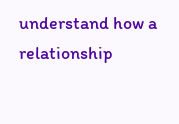understand how a relationship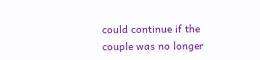could continue if the couple was no longer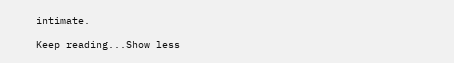intimate.

Keep reading...Show less